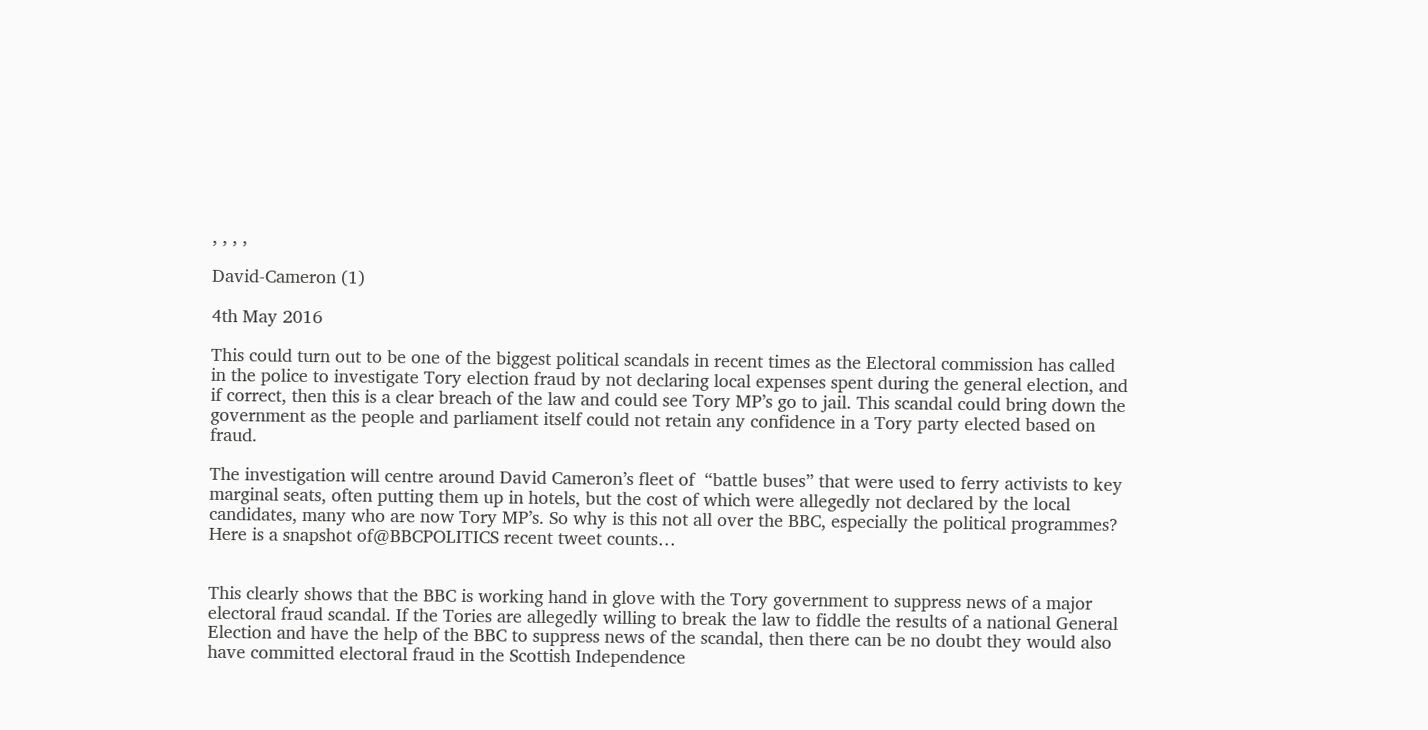, , , ,

David-Cameron (1)

4th May 2016

This could turn out to be one of the biggest political scandals in recent times as the Electoral commission has called in the police to investigate Tory election fraud by not declaring local expenses spent during the general election, and if correct, then this is a clear breach of the law and could see Tory MP’s go to jail. This scandal could bring down the government as the people and parliament itself could not retain any confidence in a Tory party elected based on fraud.

The investigation will centre around David Cameron’s fleet of  “battle buses” that were used to ferry activists to key marginal seats, often putting them up in hotels, but the cost of which were allegedly not declared by the local candidates, many who are now Tory MP’s. So why is this not all over the BBC, especially the political programmes?  Here is a snapshot of@BBCPOLITICS recent tweet counts…


This clearly shows that the BBC is working hand in glove with the Tory government to suppress news of a major electoral fraud scandal. If the Tories are allegedly willing to break the law to fiddle the results of a national General Election and have the help of the BBC to suppress news of the scandal, then there can be no doubt they would also have committed electoral fraud in the Scottish Independence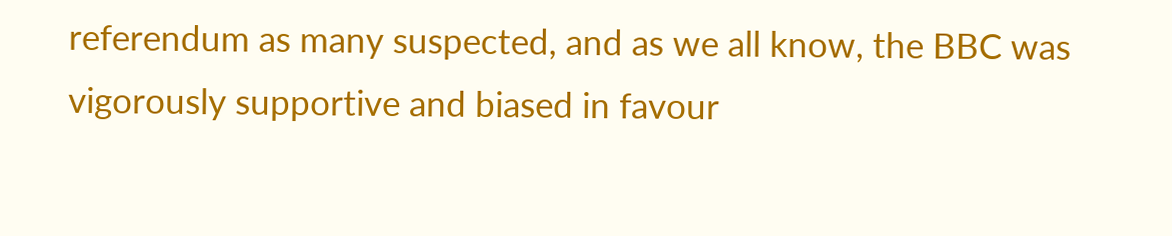referendum as many suspected, and as we all know, the BBC was vigorously supportive and biased in favour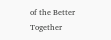of the Better Together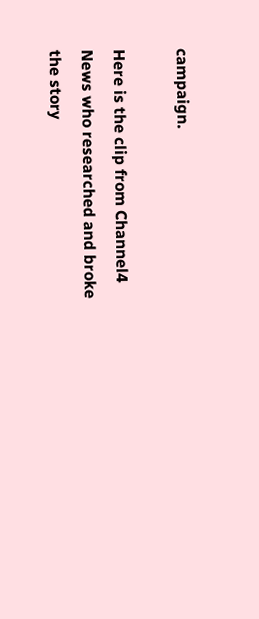campaign.

Here is the clip from Channel4 News who researched and broke the story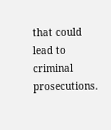that could lead to criminal prosecutions.